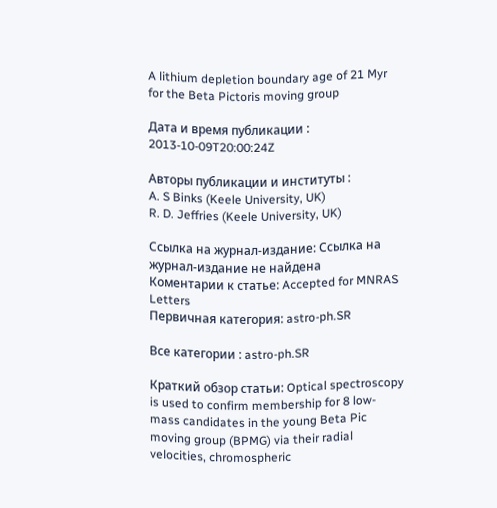A lithium depletion boundary age of 21 Myr for the Beta Pictoris moving group

Дата и время публикации : 2013-10-09T20:00:24Z

Авторы публикации и институты :
A. S Binks (Keele University, UK)
R. D. Jeffries (Keele University, UK)

Ссылка на журнал-издание: Ссылка на журнал-издание не найдена
Коментарии к cтатье: Accepted for MNRAS Letters
Первичная категория: astro-ph.SR

Все категории : astro-ph.SR

Краткий обзор статьи: Optical spectroscopy is used to confirm membership for 8 low-mass candidates in the young Beta Pic moving group (BPMG) via their radial velocities, chromospheric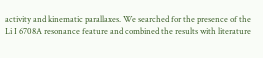activity and kinematic parallaxes. We searched for the presence of the Li I 6708A resonance feature and combined the results with literature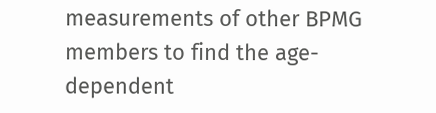measurements of other BPMG members to find the age-dependent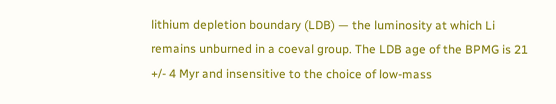lithium depletion boundary (LDB) — the luminosity at which Li remains unburned in a coeval group. The LDB age of the BPMG is 21 +/- 4 Myr and insensitive to the choice of low-mass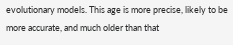evolutionary models. This age is more precise, likely to be more accurate, and much older than that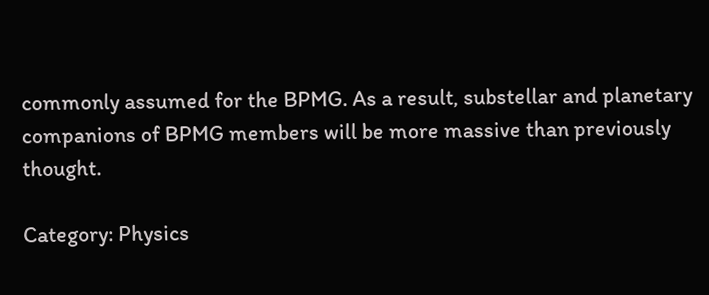commonly assumed for the BPMG. As a result, substellar and planetary companions of BPMG members will be more massive than previously thought.

Category: Physics